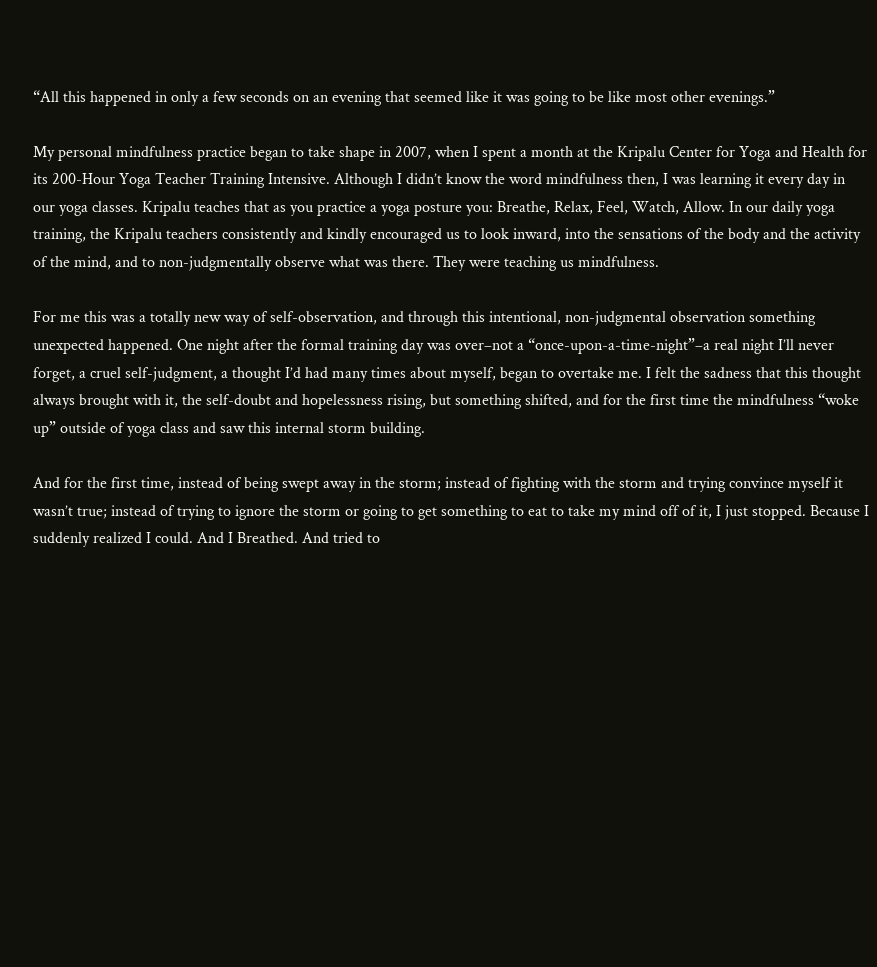“All this happened in only a few seconds on an evening that seemed like it was going to be like most other evenings.”

My personal mindfulness practice began to take shape in 2007, when I spent a month at the Kripalu Center for Yoga and Health for its 200-Hour Yoga Teacher Training Intensive. Although I didn’t know the word mindfulness then, I was learning it every day in our yoga classes. Kripalu teaches that as you practice a yoga posture you: Breathe, Relax, Feel, Watch, Allow. In our daily yoga training, the Kripalu teachers consistently and kindly encouraged us to look inward, into the sensations of the body and the activity of the mind, and to non-judgmentally observe what was there. They were teaching us mindfulness.

For me this was a totally new way of self-observation, and through this intentional, non-judgmental observation something unexpected happened. One night after the formal training day was over–not a “once-upon-a-time-night”–a real night I’ll never forget, a cruel self-judgment, a thought I’d had many times about myself, began to overtake me. I felt the sadness that this thought always brought with it, the self-doubt and hopelessness rising, but something shifted, and for the first time the mindfulness “woke up” outside of yoga class and saw this internal storm building.

And for the first time, instead of being swept away in the storm; instead of fighting with the storm and trying convince myself it wasn’t true; instead of trying to ignore the storm or going to get something to eat to take my mind off of it, I just stopped. Because I suddenly realized I could. And I Breathed. And tried to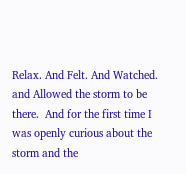Relax. And Felt. And Watched. and Allowed the storm to be there.  And for the first time I was openly curious about the storm and the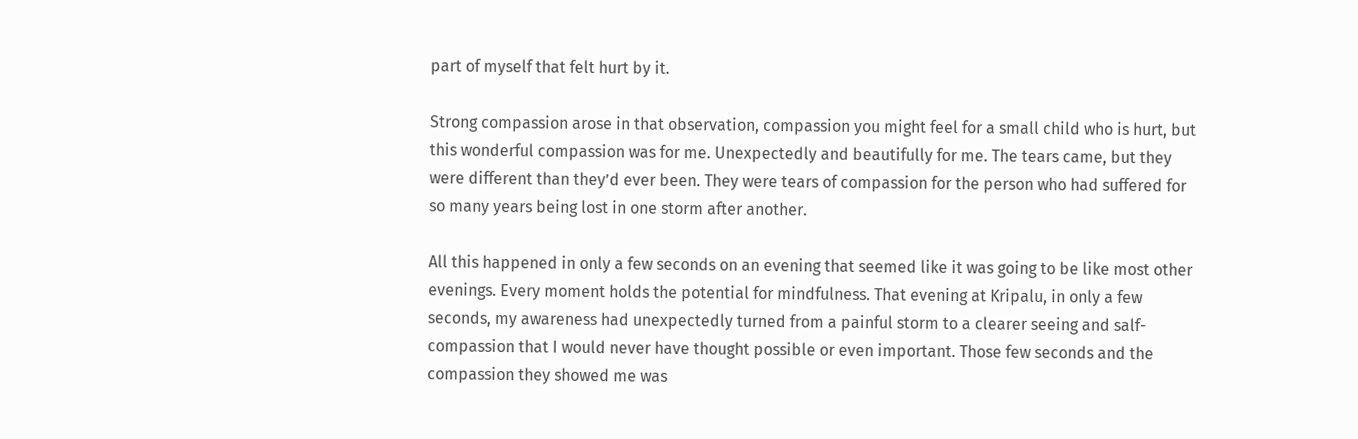part of myself that felt hurt by it.

Strong compassion arose in that observation, compassion you might feel for a small child who is hurt, but this wonderful compassion was for me. Unexpectedly and beautifully for me. The tears came, but they were different than they’d ever been. They were tears of compassion for the person who had suffered for so many years being lost in one storm after another.

All this happened in only a few seconds on an evening that seemed like it was going to be like most other evenings. Every moment holds the potential for mindfulness. That evening at Kripalu, in only a few seconds, my awareness had unexpectedly turned from a painful storm to a clearer seeing and salf-compassion that I would never have thought possible or even important. Those few seconds and the compassion they showed me was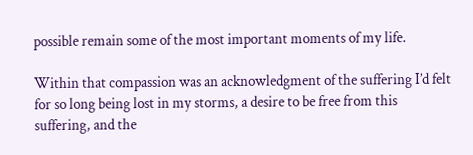possible remain some of the most important moments of my life.

Within that compassion was an acknowledgment of the suffering I’d felt for so long being lost in my storms, a desire to be free from this suffering, and the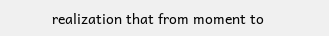realization that from moment to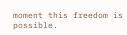moment this freedom is possible.